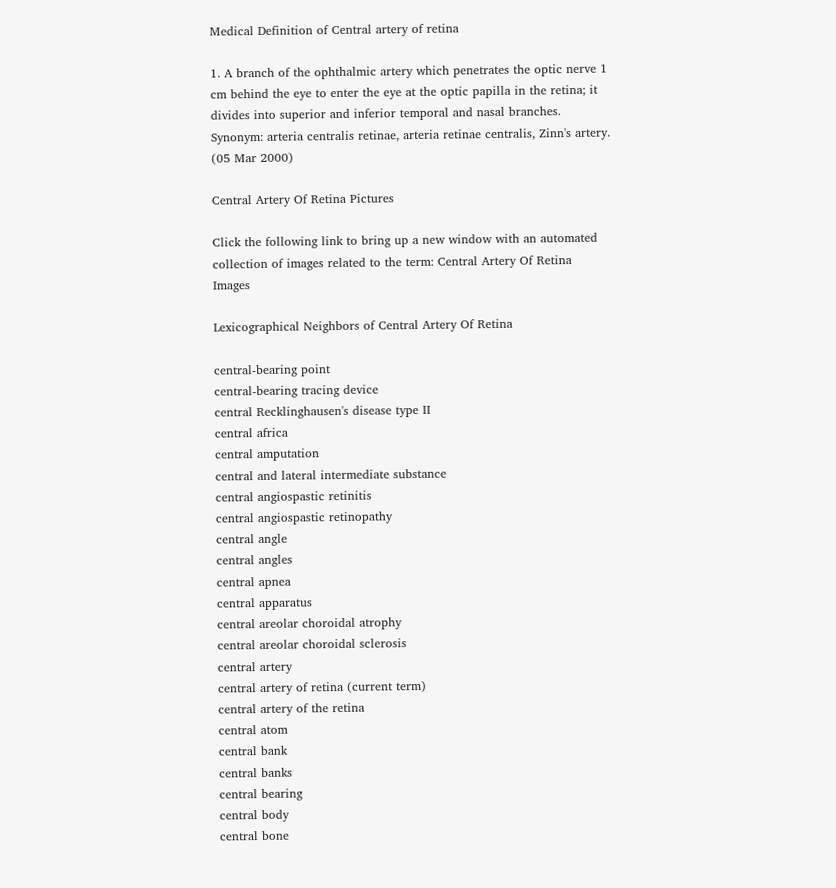Medical Definition of Central artery of retina

1. A branch of the ophthalmic artery which penetrates the optic nerve 1 cm behind the eye to enter the eye at the optic papilla in the retina; it divides into superior and inferior temporal and nasal branches. Synonym: arteria centralis retinae, arteria retinae centralis, Zinn's artery. (05 Mar 2000)

Central Artery Of Retina Pictures

Click the following link to bring up a new window with an automated collection of images related to the term: Central Artery Of Retina Images

Lexicographical Neighbors of Central Artery Of Retina

central-bearing point
central-bearing tracing device
central Recklinghausen's disease type II
central africa
central amputation
central and lateral intermediate substance
central angiospastic retinitis
central angiospastic retinopathy
central angle
central angles
central apnea
central apparatus
central areolar choroidal atrophy
central areolar choroidal sclerosis
central artery
central artery of retina (current term)
central artery of the retina
central atom
central bank
central banks
central bearing
central body
central bone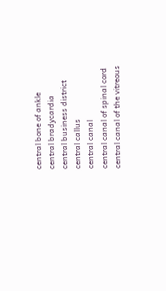central bone of ankle
central bradycardia
central business district
central callus
central canal
central canal of spinal cord
central canal of the vitreous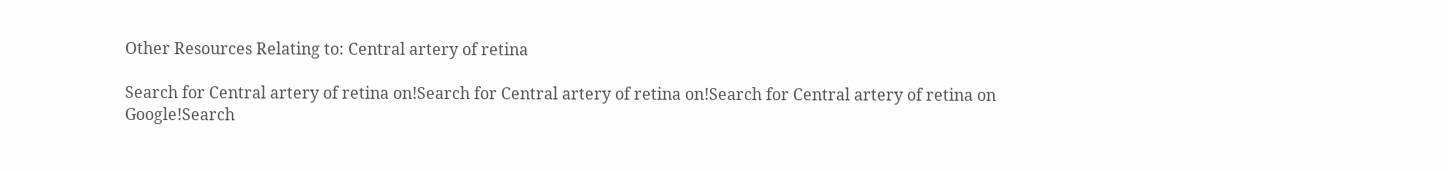Other Resources Relating to: Central artery of retina

Search for Central artery of retina on!Search for Central artery of retina on!Search for Central artery of retina on Google!Search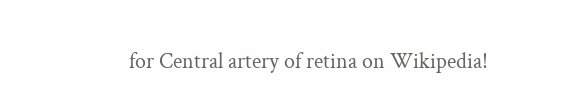for Central artery of retina on Wikipedia!